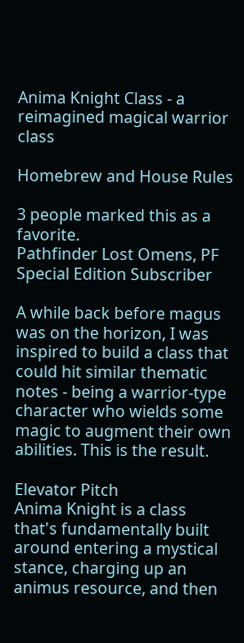Anima Knight Class - a reimagined magical warrior class

Homebrew and House Rules

3 people marked this as a favorite.
Pathfinder Lost Omens, PF Special Edition Subscriber

A while back before magus was on the horizon, I was inspired to build a class that could hit similar thematic notes - being a warrior-type character who wields some magic to augment their own abilities. This is the result.

Elevator Pitch
Anima Knight is a class that's fundamentally built around entering a mystical stance, charging up an animus resource, and then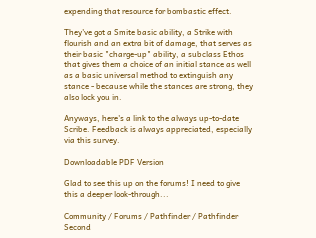expending that resource for bombastic effect.

They've got a Smite basic ability, a Strike with flourish and an extra bit of damage, that serves as their basic "charge-up" ability, a subclass Ethos that gives them a choice of an initial stance as well as a basic universal method to extinguish any stance - because while the stances are strong, they also lock you in.

Anyways, here's a link to the always up-to-date Scribe. Feedback is always appreciated, especially via this survey.

Downloadable PDF Version

Glad to see this up on the forums! I need to give this a deeper look-through...

Community / Forums / Pathfinder / Pathfinder Second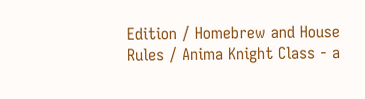Edition / Homebrew and House Rules / Anima Knight Class - a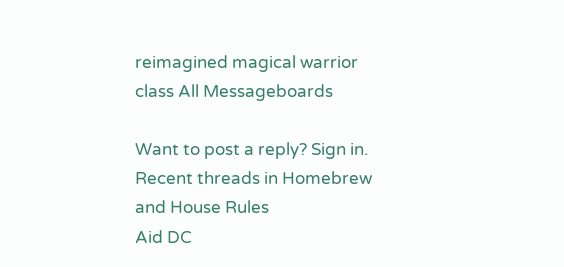reimagined magical warrior class All Messageboards

Want to post a reply? Sign in.
Recent threads in Homebrew and House Rules
Aid DC